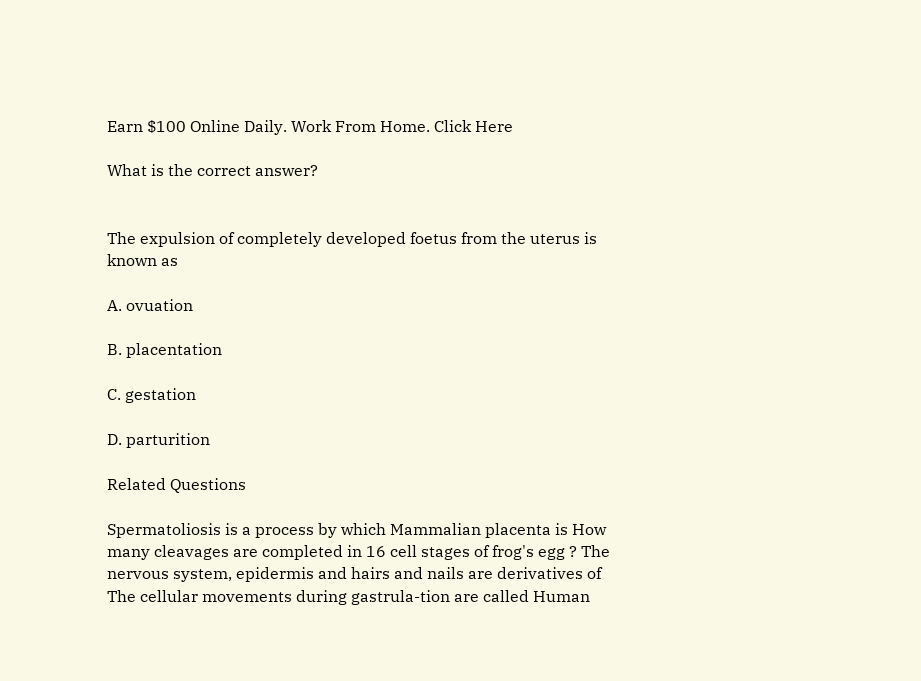Earn $100 Online Daily. Work From Home. Click Here

What is the correct answer?


The expulsion of completely developed foetus from the uterus is known as

A. ovuation

B. placentation

C. gestation

D. parturition

Related Questions

Spermatoliosis is a process by which Mammalian placenta is How many cleavages are completed in 16 cell stages of frog's egg ? The nervous system, epidermis and hairs and nails are derivatives of The cellular movements during gastrula-tion are called Human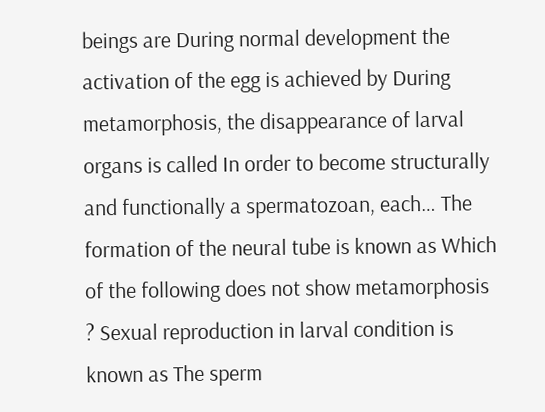beings are During normal development the activation of the egg is achieved by During metamorphosis, the disappearance of larval organs is called In order to become structurally and functionally a spermatozoan, each… The formation of the neural tube is known as Which of the following does not show metamorphosis ? Sexual reproduction in larval condition is known as The sperm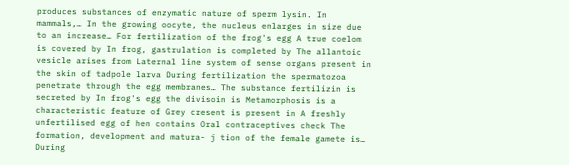produces substances of enzymatic nature of sperm lysin. In mammals,… In the growing oocyte, the nucleus enlarges in size due to an increase… For fertilization of the frog's egg A true coelom is covered by In frog, gastrulation is completed by The allantoic vesicle arises from Laternal line system of sense organs present in the skin of tadpole larva During fertilization the spermatozoa penetrate through the egg membranes… The substance fertilizin is secreted by In frog's egg the divisoin is Metamorphosis is a characteristic feature of Grey cresent is present in A freshly unfertilised egg of hen contains Oral contraceptives check The formation, development and matura- j tion of the female gamete is… During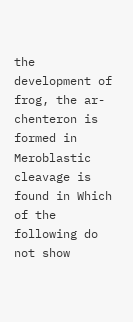the development of frog, the ar-chenteron is formed in Meroblastic cleavage is found in Which of the following do not show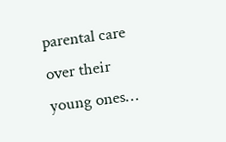parental care over their young ones…